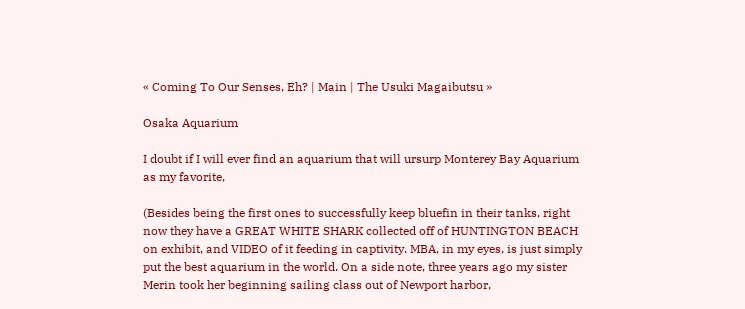« Coming To Our Senses, Eh? | Main | The Usuki Magaibutsu »

Osaka Aquarium

I doubt if I will ever find an aquarium that will ursurp Monterey Bay Aquarium as my favorite,

(Besides being the first ones to successfully keep bluefin in their tanks, right now they have a GREAT WHITE SHARK collected off of HUNTINGTON BEACH on exhibit, and VIDEO of it feeding in captivity. MBA, in my eyes, is just simply put the best aquarium in the world. On a side note, three years ago my sister Merin took her beginning sailing class out of Newport harbor,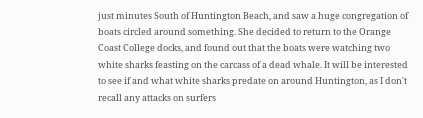just minutes South of Huntington Beach, and saw a huge congregation of boats circled around something. She decided to return to the Orange Coast College docks, and found out that the boats were watching two white sharks feasting on the carcass of a dead whale. It will be interested to see if and what white sharks predate on around Huntington, as I don't recall any attacks on surfers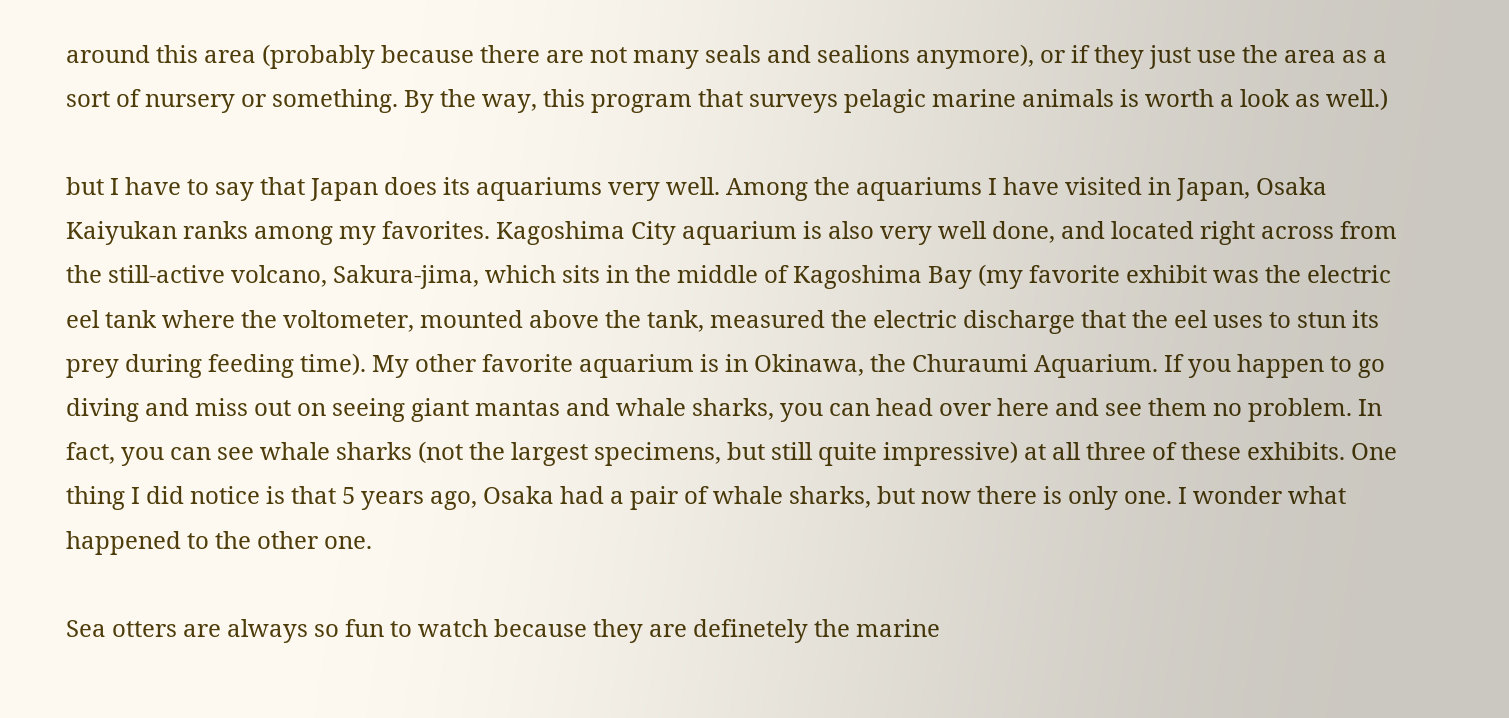around this area (probably because there are not many seals and sealions anymore), or if they just use the area as a sort of nursery or something. By the way, this program that surveys pelagic marine animals is worth a look as well.)

but I have to say that Japan does its aquariums very well. Among the aquariums I have visited in Japan, Osaka Kaiyukan ranks among my favorites. Kagoshima City aquarium is also very well done, and located right across from the still-active volcano, Sakura-jima, which sits in the middle of Kagoshima Bay (my favorite exhibit was the electric eel tank where the voltometer, mounted above the tank, measured the electric discharge that the eel uses to stun its prey during feeding time). My other favorite aquarium is in Okinawa, the Churaumi Aquarium. If you happen to go diving and miss out on seeing giant mantas and whale sharks, you can head over here and see them no problem. In fact, you can see whale sharks (not the largest specimens, but still quite impressive) at all three of these exhibits. One thing I did notice is that 5 years ago, Osaka had a pair of whale sharks, but now there is only one. I wonder what happened to the other one.

Sea otters are always so fun to watch because they are definetely the marine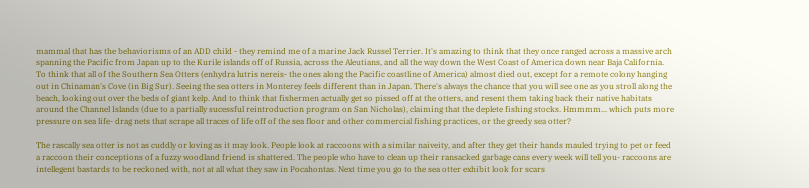mammal that has the behaviorisms of an ADD child - they remind me of a marine Jack Russel Terrier. It's amazing to think that they once ranged across a massive arch spanning the Pacific from Japan up to the Kurile islands off of Russia, across the Aleutians, and all the way down the West Coast of America down near Baja California. To think that all of the Southern Sea Otters (enhydra lutris nereis- the ones along the Pacific coastline of America) almost died out, except for a remote colony hanging out in Chinaman's Cove (in Big Sur). Seeing the sea otters in Monterey feels different than in Japan. There's always the chance that you will see one as you stroll along the beach, looking out over the beds of giant kelp. And to think that fishermen actually get so pissed off at the otters, and resent them taking back their native habitats around the Channel Islands (due to a partially sucessful reintroduction program on San Nicholas), claiming that the deplete fishing stocks. Hmmmm... which puts more pressure on sea life- drag nets that scrape all traces of life off of the sea floor and other commercial fishing practices, or the greedy sea otter?

The rascally sea otter is not as cuddly or loving as it may look. People look at raccoons with a similar naiveity, and after they get their hands mauled trying to pet or feed a raccoon their conceptions of a fuzzy woodland friend is shattered. The people who have to clean up their ransacked garbage cans every week will tell you- raccoons are intellegent bastards to be reckoned with, not at all what they saw in Pocahontas. Next time you go to the sea otter exhibit look for scars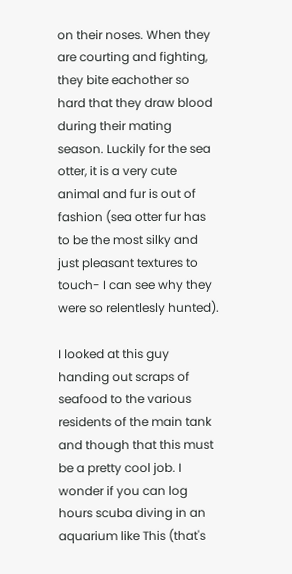on their noses. When they are courting and fighting, they bite eachother so hard that they draw blood during their mating season. Luckily for the sea otter, it is a very cute animal and fur is out of fashion (sea otter fur has to be the most silky and just pleasant textures to touch- I can see why they were so relentlesly hunted).

I looked at this guy handing out scraps of seafood to the various residents of the main tank and though that this must be a pretty cool job. I wonder if you can log hours scuba diving in an aquarium like This (that's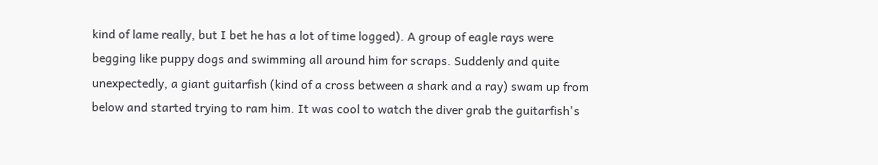kind of lame really, but I bet he has a lot of time logged). A group of eagle rays were begging like puppy dogs and swimming all around him for scraps. Suddenly and quite unexpectedly, a giant guitarfish (kind of a cross between a shark and a ray) swam up from below and started trying to ram him. It was cool to watch the diver grab the guitarfish's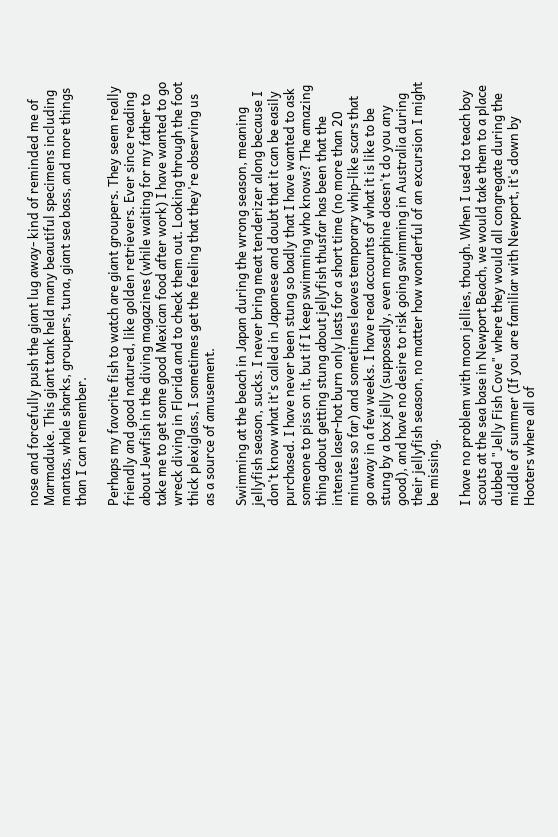nose and forcefully push the giant lug away- kind of reminded me of Marmaduke. This giant tank held many beautiful specimens including mantas, whale sharks, groupers, tuna, giant sea bass, and more things than I can remember.

Perhaps my favorite fish to watch are giant groupers. They seem really friendly and good natured, like golden retrievers. Ever since reading about Jewfish in the diving magazines (while waiting for my father to take me to get some good Mexican food after work) I have wanted to go wreck diving in Florida and to check them out. Looking through the foot thick plexiglass, I sometimes get the feeling that they're observing us as a source of amusement.

Swimming at the beach in Japan during the wrong season, meaning jellyfish season, sucks. I never bring meat tenderizer along because I don't know what it's called in Japanese and doubt that it can be easily purchased. I have never been stung so badly that I have wanted to ask someone to piss on it, but if I keep swimming who knows? The amazing thing about getting stung about jellyfish thusfar has been that the intense laser-hot burn only lasts for a short time (no more than 20 minutes so far) and sometimes leaves temporary whip-like scars that go away in a few weeks. I have read accounts of what it is like to be stung by a box jelly (supposedly, even morphine doesn't do you any good), and have no desire to risk going swimming in Australia during their jellyfish season, no matter how wonderful of an excursion I might be missing.

I have no problem with moon jellies, though. When I used to teach boy scouts at the sea base in Newport Beach, we would take them to a place dubbed "Jelly Fish Cove" where they would all congregate during the middle of summer (If you are familiar with Newport, it's down by Hooters where all of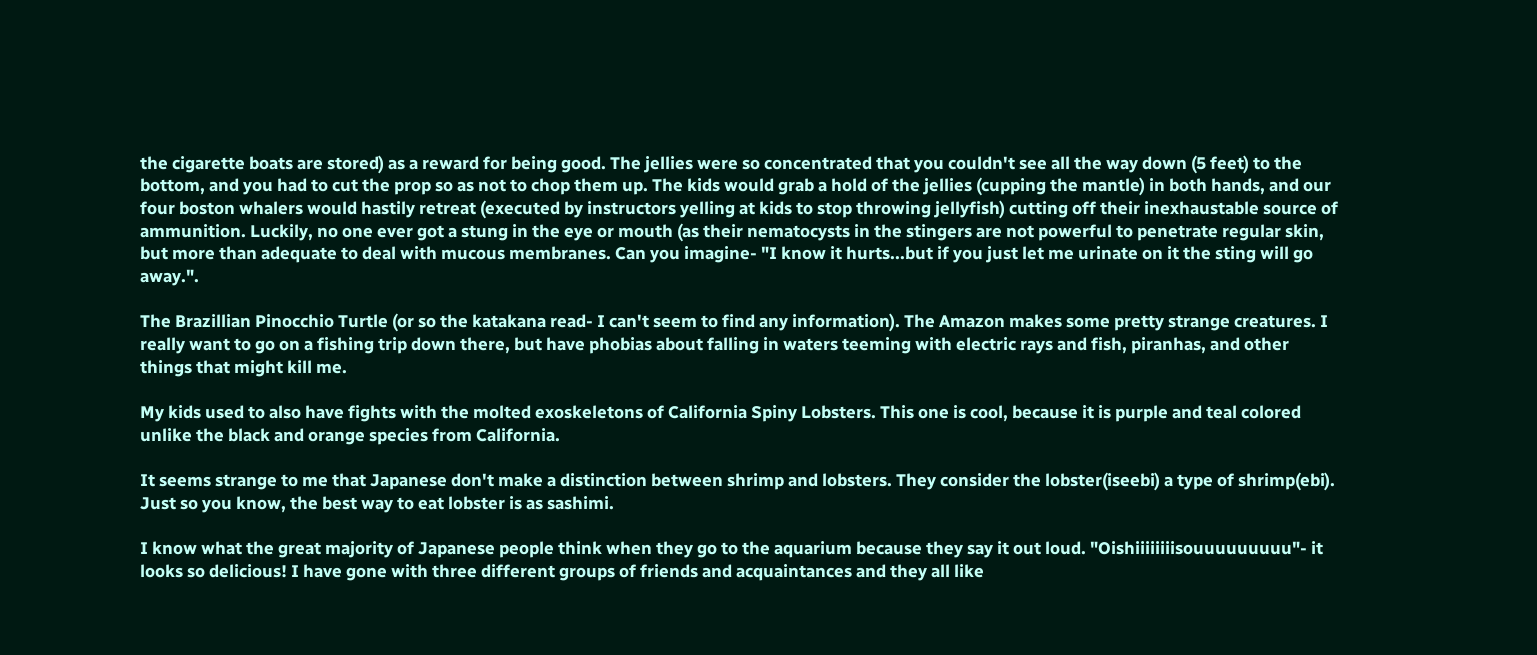the cigarette boats are stored) as a reward for being good. The jellies were so concentrated that you couldn't see all the way down (5 feet) to the bottom, and you had to cut the prop so as not to chop them up. The kids would grab a hold of the jellies (cupping the mantle) in both hands, and our four boston whalers would hastily retreat (executed by instructors yelling at kids to stop throwing jellyfish) cutting off their inexhaustable source of ammunition. Luckily, no one ever got a stung in the eye or mouth (as their nematocysts in the stingers are not powerful to penetrate regular skin, but more than adequate to deal with mucous membranes. Can you imagine- "I know it hurts...but if you just let me urinate on it the sting will go away.".

The Brazillian Pinocchio Turtle (or so the katakana read- I can't seem to find any information). The Amazon makes some pretty strange creatures. I really want to go on a fishing trip down there, but have phobias about falling in waters teeming with electric rays and fish, piranhas, and other things that might kill me.

My kids used to also have fights with the molted exoskeletons of California Spiny Lobsters. This one is cool, because it is purple and teal colored unlike the black and orange species from California.

It seems strange to me that Japanese don't make a distinction between shrimp and lobsters. They consider the lobster(iseebi) a type of shrimp(ebi). Just so you know, the best way to eat lobster is as sashimi.

I know what the great majority of Japanese people think when they go to the aquarium because they say it out loud. "Oishiiiiiiiisouuuuuuuuu"- it looks so delicious! I have gone with three different groups of friends and acquaintances and they all like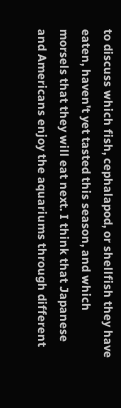to discuss which fish, cephalapod, or shellfish they have eaten, haven't yet tasted this season, and which morsels that they will eat next. I think that Japanese and Americans enjoy the aquariums through different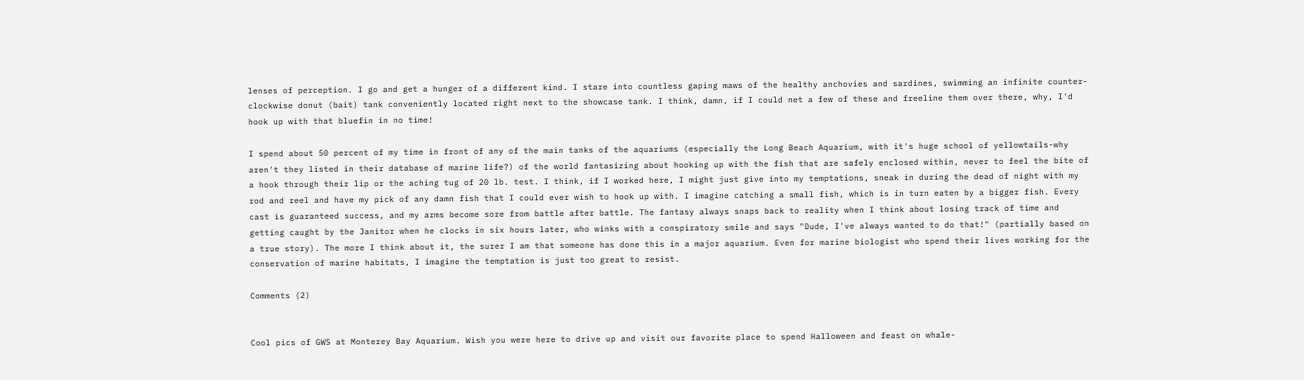lenses of perception. I go and get a hunger of a different kind. I stare into countless gaping maws of the healthy anchovies and sardines, swimming an infinite counter-clockwise donut (bait) tank conveniently located right next to the showcase tank. I think, damn, if I could net a few of these and freeline them over there, why, I'd hook up with that bluefin in no time!

I spend about 50 percent of my time in front of any of the main tanks of the aquariums (especially the Long Beach Aquarium, with it's huge school of yellowtails-why aren't they listed in their database of marine life?) of the world fantasizing about hooking up with the fish that are safely enclosed within, never to feel the bite of a hook through their lip or the aching tug of 20 lb. test. I think, if I worked here, I might just give into my temptations, sneak in during the dead of night with my rod and reel and have my pick of any damn fish that I could ever wish to hook up with. I imagine catching a small fish, which is in turn eaten by a bigger fish. Every cast is guaranteed success, and my arms become sore from battle after battle. The fantasy always snaps back to reality when I think about losing track of time and getting caught by the Janitor when he clocks in six hours later, who winks with a conspiratory smile and says "Dude, I've always wanted to do that!" (partially based on a true story). The more I think about it, the surer I am that someone has done this in a major aquarium. Even for marine biologist who spend their lives working for the conservation of marine habitats, I imagine the temptation is just too great to resist.

Comments (2)


Cool pics of GWS at Monterey Bay Aquarium. Wish you were here to drive up and visit our favorite place to spend Halloween and feast on whale-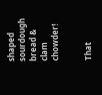shaped sourdough bread & clam chowder!


That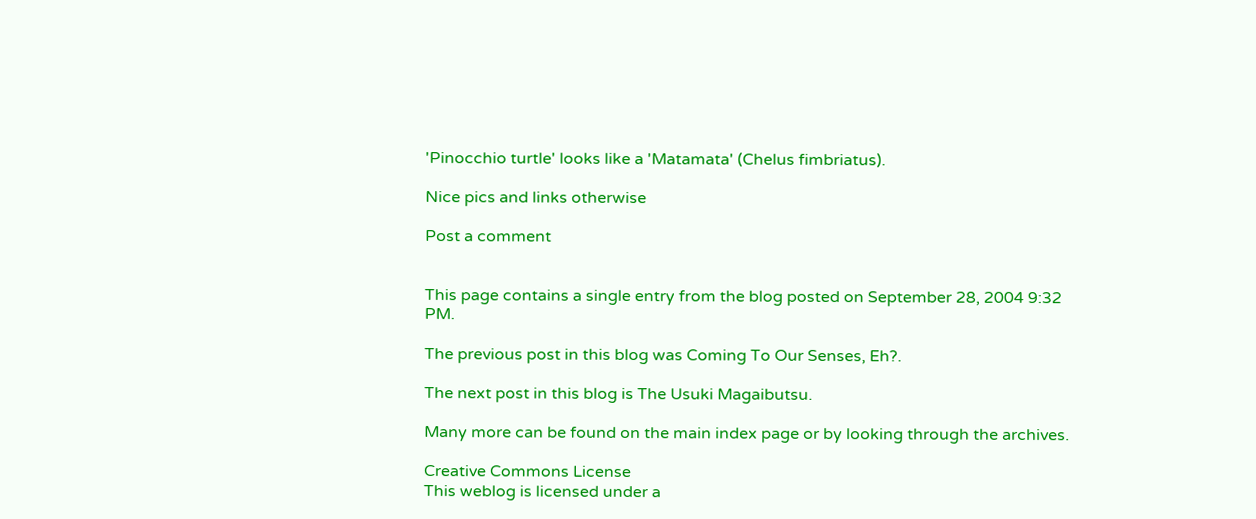'Pinocchio turtle' looks like a 'Matamata' (Chelus fimbriatus).

Nice pics and links otherwise

Post a comment


This page contains a single entry from the blog posted on September 28, 2004 9:32 PM.

The previous post in this blog was Coming To Our Senses, Eh?.

The next post in this blog is The Usuki Magaibutsu.

Many more can be found on the main index page or by looking through the archives.

Creative Commons License
This weblog is licensed under a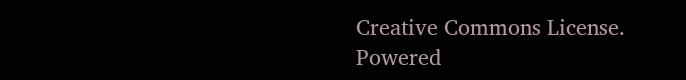Creative Commons License.
Powered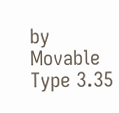by
Movable Type 3.35